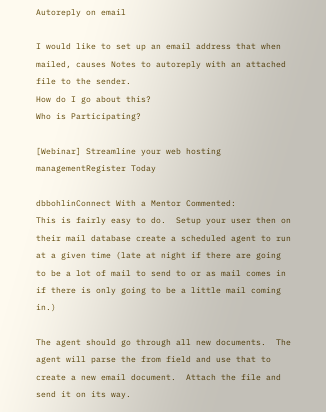Autoreply on email

I would like to set up an email address that when mailed, causes Notes to autoreply with an attached file to the sender.
How do I go about this?
Who is Participating?

[Webinar] Streamline your web hosting managementRegister Today

dbbohlinConnect With a Mentor Commented:
This is fairly easy to do.  Setup your user then on their mail database create a scheduled agent to run at a given time (late at night if there are going to be a lot of mail to send to or as mail comes in if there is only going to be a little mail coming in.)

The agent should go through all new documents.  The agent will parse the from field and use that to create a new email document.  Attach the file and send it on its way.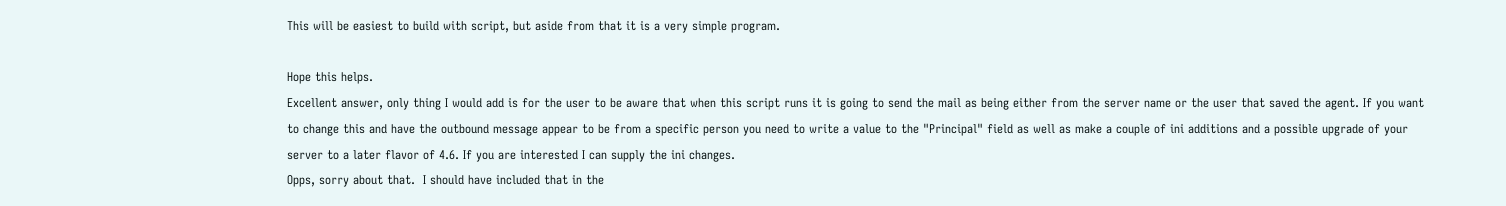This will be easiest to build with script, but aside from that it is a very simple program.

Hope this helps.
Excellent answer, only thing I would add is for the user to be aware that when this script runs it is going to send the mail as being either from the server name or the user that saved the agent. If you want to change this and have the outbound message appear to be from a specific person you need to write a value to the "Principal" field as well as make a couple of ini additions and a possible upgrade of your server to a later flavor of 4.6. If you are interested I can supply the ini changes.
Opps, sorry about that.  I should have included that in the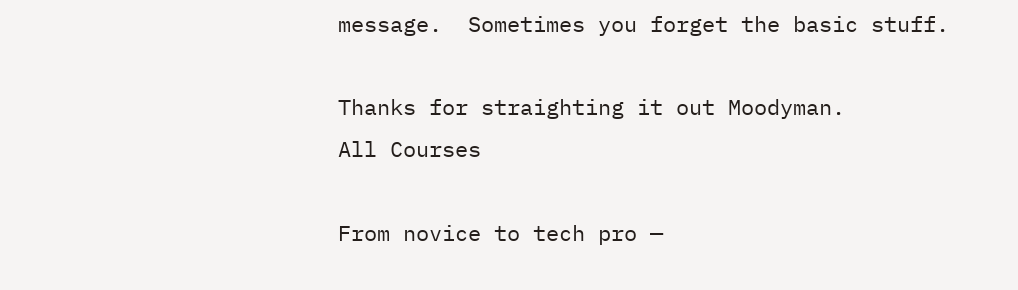message.  Sometimes you forget the basic stuff.

Thanks for straighting it out Moodyman.
All Courses

From novice to tech pro —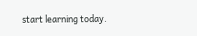start learning today.